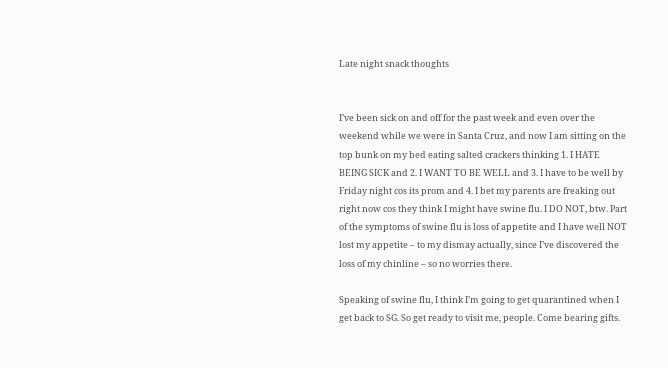Late night snack thoughts


I’ve been sick on and off for the past week and even over the weekend while we were in Santa Cruz, and now I am sitting on the top bunk on my bed eating salted crackers thinking 1. I HATE BEING SICK and 2. I WANT TO BE WELL and 3. I have to be well by Friday night cos its prom and 4. I bet my parents are freaking out right now cos they think I might have swine flu. I DO NOT, btw. Part of the symptoms of swine flu is loss of appetite and I have well NOT lost my appetite – to my dismay actually, since I’ve discovered the loss of my chinline – so no worries there.

Speaking of swine flu, I think I’m going to get quarantined when I get back to SG. So get ready to visit me, people. Come bearing gifts.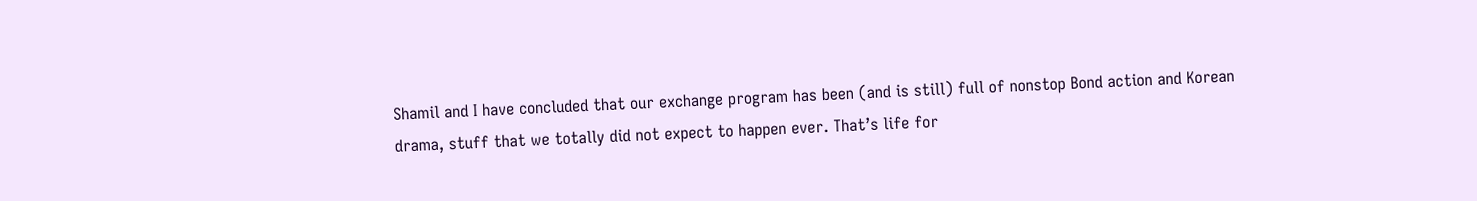Shamil and I have concluded that our exchange program has been (and is still) full of nonstop Bond action and Korean drama, stuff that we totally did not expect to happen ever. That’s life for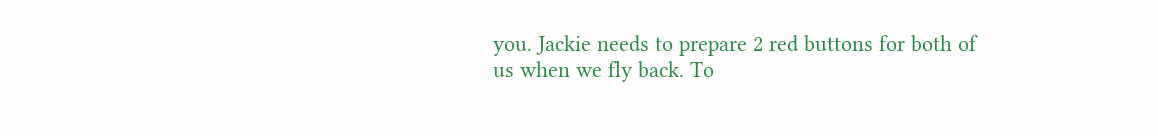you. Jackie needs to prepare 2 red buttons for both of us when we fly back. To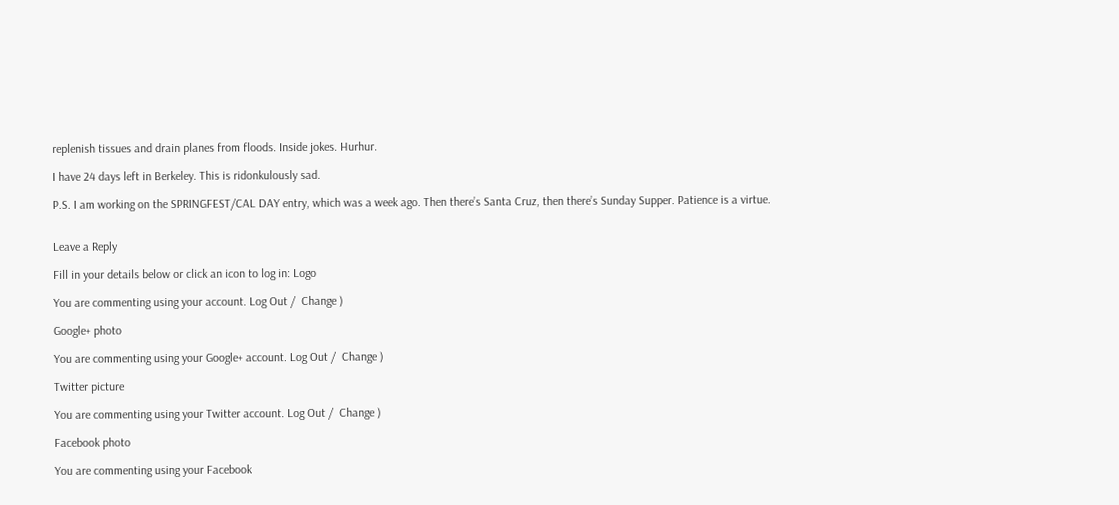replenish tissues and drain planes from floods. Inside jokes. Hurhur.

I have 24 days left in Berkeley. This is ridonkulously sad.

P.S. I am working on the SPRINGFEST/CAL DAY entry, which was a week ago. Then there’s Santa Cruz, then there’s Sunday Supper. Patience is a virtue.


Leave a Reply

Fill in your details below or click an icon to log in: Logo

You are commenting using your account. Log Out /  Change )

Google+ photo

You are commenting using your Google+ account. Log Out /  Change )

Twitter picture

You are commenting using your Twitter account. Log Out /  Change )

Facebook photo

You are commenting using your Facebook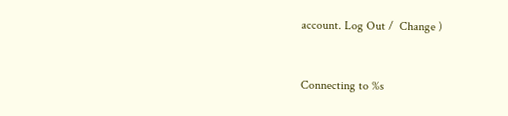account. Log Out /  Change )


Connecting to %s